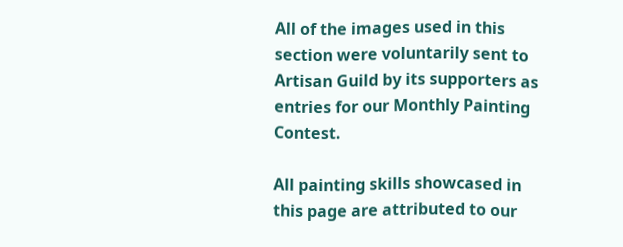All of the images used in this section were voluntarily sent to Artisan Guild by its supporters as entries for our Monthly Painting Contest.

All painting skills showcased in this page are attributed to our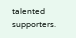talented supporters.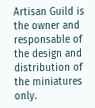Artisan Guild is the owner and responsable of the design and distribution of the miniatures only.